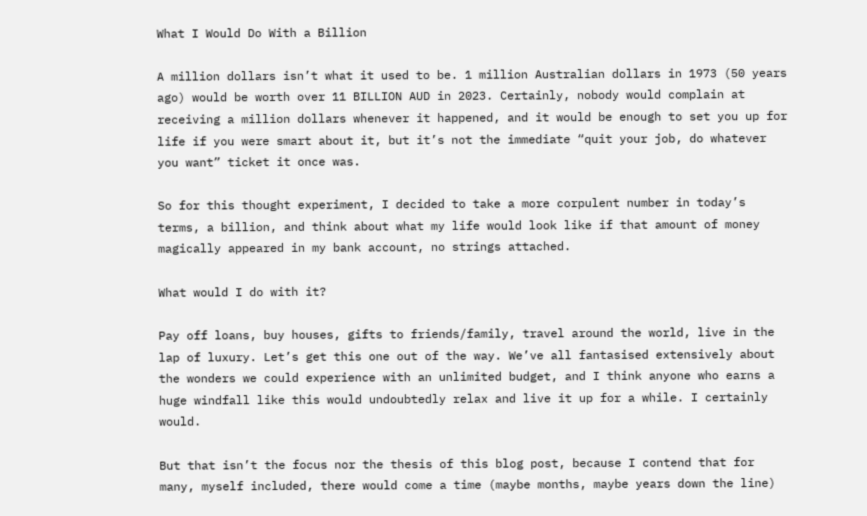What I Would Do With a Billion

A million dollars isn’t what it used to be. 1 million Australian dollars in 1973 (50 years ago) would be worth over 11 BILLION AUD in 2023. Certainly, nobody would complain at receiving a million dollars whenever it happened, and it would be enough to set you up for life if you were smart about it, but it’s not the immediate “quit your job, do whatever you want” ticket it once was.

So for this thought experiment, I decided to take a more corpulent number in today’s terms, a billion, and think about what my life would look like if that amount of money magically appeared in my bank account, no strings attached.

What would I do with it?

Pay off loans, buy houses, gifts to friends/family, travel around the world, live in the lap of luxury. Let’s get this one out of the way. We’ve all fantasised extensively about the wonders we could experience with an unlimited budget, and I think anyone who earns a huge windfall like this would undoubtedly relax and live it up for a while. I certainly would.

But that isn’t the focus nor the thesis of this blog post, because I contend that for many, myself included, there would come a time (maybe months, maybe years down the line)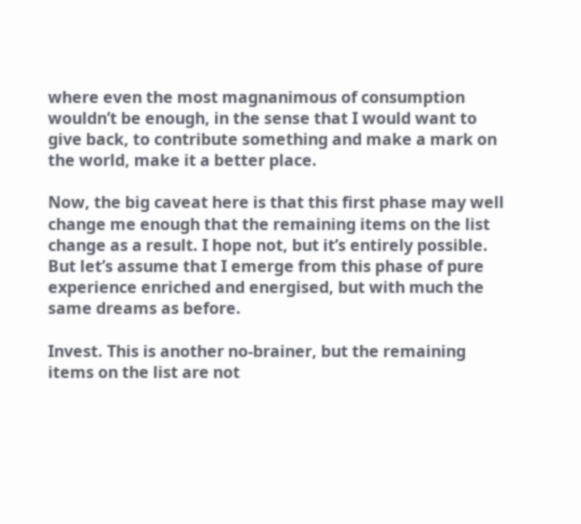where even the most magnanimous of consumption wouldn’t be enough, in the sense that I would want to give back, to contribute something and make a mark on the world, make it a better place.

Now, the big caveat here is that this first phase may well change me enough that the remaining items on the list change as a result. I hope not, but it’s entirely possible. But let’s assume that I emerge from this phase of pure experience enriched and energised, but with much the same dreams as before.

Invest. This is another no-brainer, but the remaining items on the list are not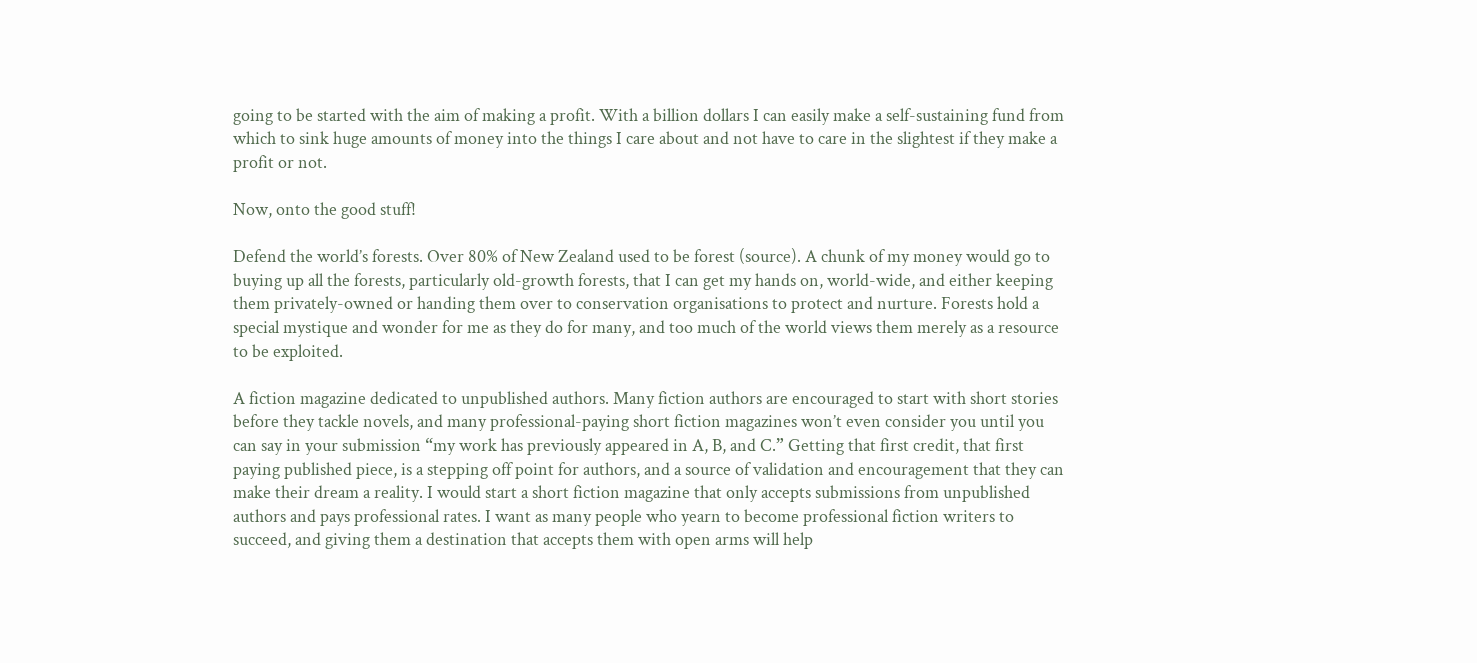going to be started with the aim of making a profit. With a billion dollars I can easily make a self-sustaining fund from which to sink huge amounts of money into the things I care about and not have to care in the slightest if they make a profit or not.

Now, onto the good stuff!

Defend the world’s forests. Over 80% of New Zealand used to be forest (source). A chunk of my money would go to buying up all the forests, particularly old-growth forests, that I can get my hands on, world-wide, and either keeping them privately-owned or handing them over to conservation organisations to protect and nurture. Forests hold a special mystique and wonder for me as they do for many, and too much of the world views them merely as a resource to be exploited.

A fiction magazine dedicated to unpublished authors. Many fiction authors are encouraged to start with short stories before they tackle novels, and many professional-paying short fiction magazines won’t even consider you until you can say in your submission “my work has previously appeared in A, B, and C.” Getting that first credit, that first paying published piece, is a stepping off point for authors, and a source of validation and encouragement that they can make their dream a reality. I would start a short fiction magazine that only accepts submissions from unpublished authors and pays professional rates. I want as many people who yearn to become professional fiction writers to succeed, and giving them a destination that accepts them with open arms will help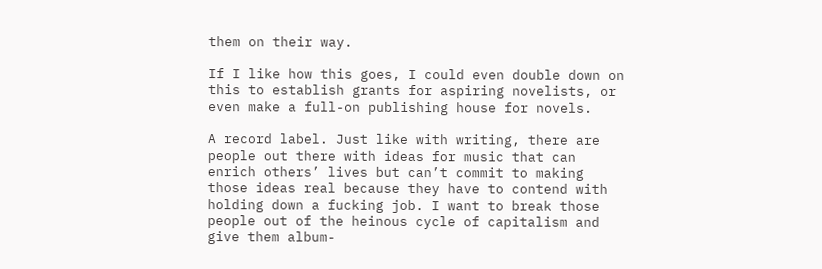them on their way.

If I like how this goes, I could even double down on this to establish grants for aspiring novelists, or even make a full-on publishing house for novels.

A record label. Just like with writing, there are people out there with ideas for music that can enrich others’ lives but can’t commit to making those ideas real because they have to contend with holding down a fucking job. I want to break those people out of the heinous cycle of capitalism and give them album-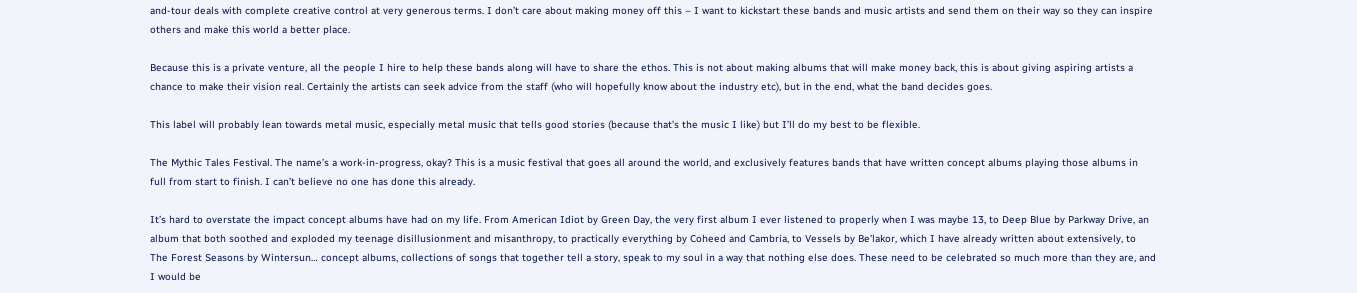and-tour deals with complete creative control at very generous terms. I don’t care about making money off this – I want to kickstart these bands and music artists and send them on their way so they can inspire others and make this world a better place.

Because this is a private venture, all the people I hire to help these bands along will have to share the ethos. This is not about making albums that will make money back, this is about giving aspiring artists a chance to make their vision real. Certainly the artists can seek advice from the staff (who will hopefully know about the industry etc), but in the end, what the band decides goes.

This label will probably lean towards metal music, especially metal music that tells good stories (because that’s the music I like) but I’ll do my best to be flexible.

The Mythic Tales Festival. The name’s a work-in-progress, okay? This is a music festival that goes all around the world, and exclusively features bands that have written concept albums playing those albums in full from start to finish. I can’t believe no one has done this already.

It’s hard to overstate the impact concept albums have had on my life. From American Idiot by Green Day, the very first album I ever listened to properly when I was maybe 13, to Deep Blue by Parkway Drive, an album that both soothed and exploded my teenage disillusionment and misanthropy, to practically everything by Coheed and Cambria, to Vessels by Be’lakor, which I have already written about extensively, to The Forest Seasons by Wintersun… concept albums, collections of songs that together tell a story, speak to my soul in a way that nothing else does. These need to be celebrated so much more than they are, and I would be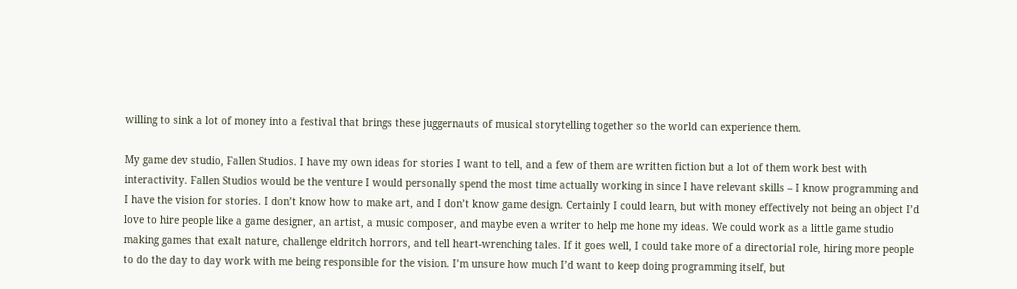willing to sink a lot of money into a festival that brings these juggernauts of musical storytelling together so the world can experience them.

My game dev studio, Fallen Studios. I have my own ideas for stories I want to tell, and a few of them are written fiction but a lot of them work best with interactivity. Fallen Studios would be the venture I would personally spend the most time actually working in since I have relevant skills – I know programming and I have the vision for stories. I don’t know how to make art, and I don’t know game design. Certainly I could learn, but with money effectively not being an object I’d love to hire people like a game designer, an artist, a music composer, and maybe even a writer to help me hone my ideas. We could work as a little game studio making games that exalt nature, challenge eldritch horrors, and tell heart-wrenching tales. If it goes well, I could take more of a directorial role, hiring more people to do the day to day work with me being responsible for the vision. I’m unsure how much I’d want to keep doing programming itself, but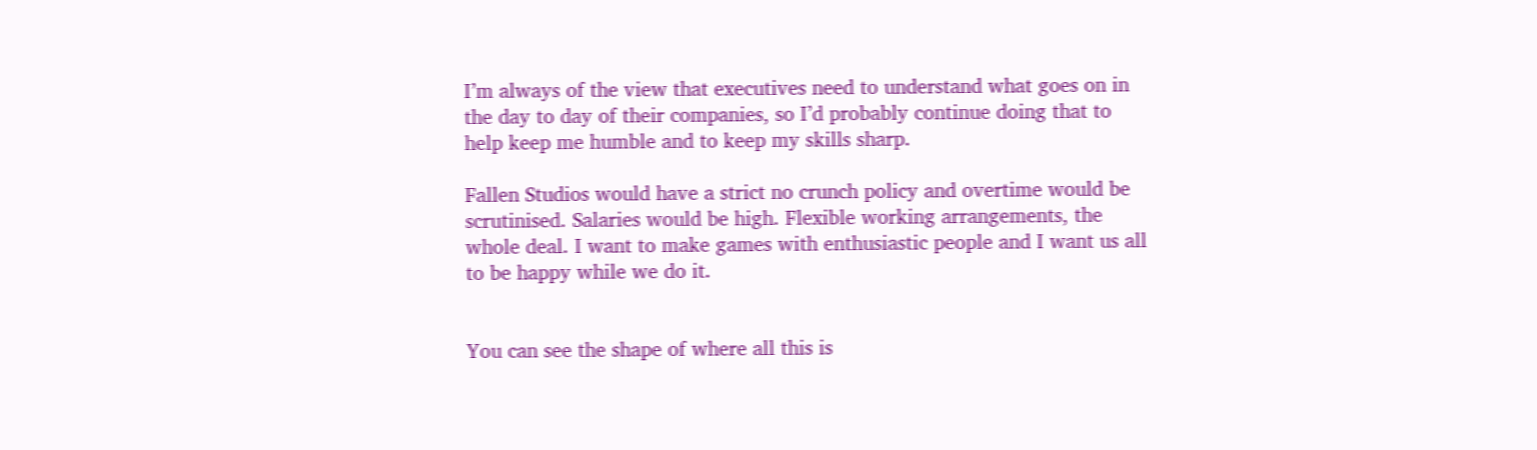I’m always of the view that executives need to understand what goes on in the day to day of their companies, so I’d probably continue doing that to help keep me humble and to keep my skills sharp.

Fallen Studios would have a strict no crunch policy and overtime would be scrutinised. Salaries would be high. Flexible working arrangements, the whole deal. I want to make games with enthusiastic people and I want us all to be happy while we do it.


You can see the shape of where all this is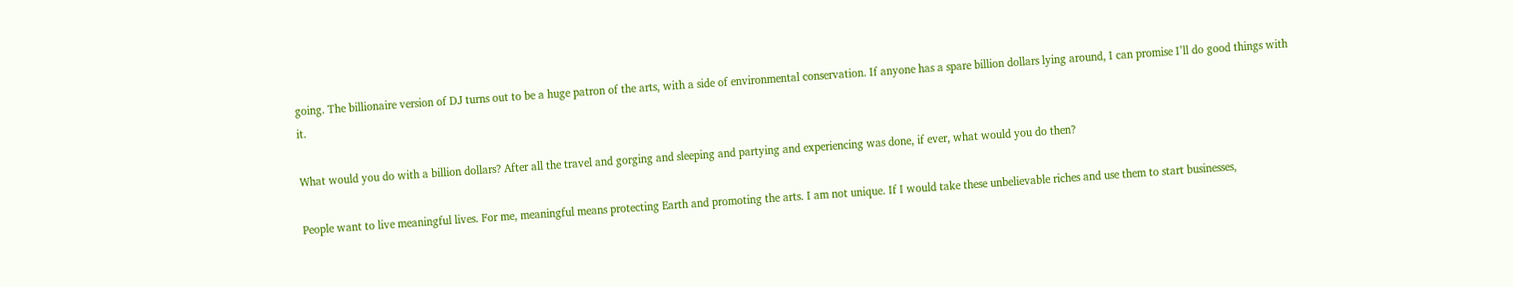going. The billionaire version of DJ turns out to be a huge patron of the arts, with a side of environmental conservation. If anyone has a spare billion dollars lying around, I can promise I’ll do good things with it.

What would you do with a billion dollars? After all the travel and gorging and sleeping and partying and experiencing was done, if ever, what would you do then?

People want to live meaningful lives. For me, meaningful means protecting Earth and promoting the arts. I am not unique. If I would take these unbelievable riches and use them to start businesses,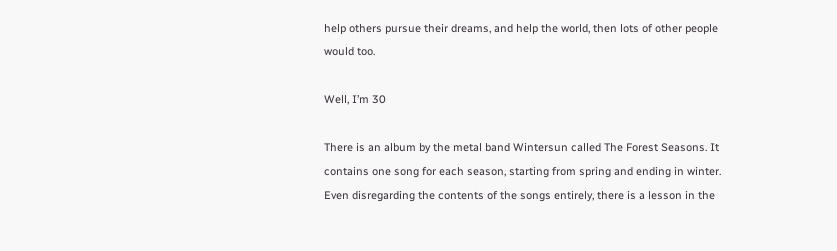help others pursue their dreams, and help the world, then lots of other people would too.

Well, I’m 30

There is an album by the metal band Wintersun called The Forest Seasons. It contains one song for each season, starting from spring and ending in winter. Even disregarding the contents of the songs entirely, there is a lesson in the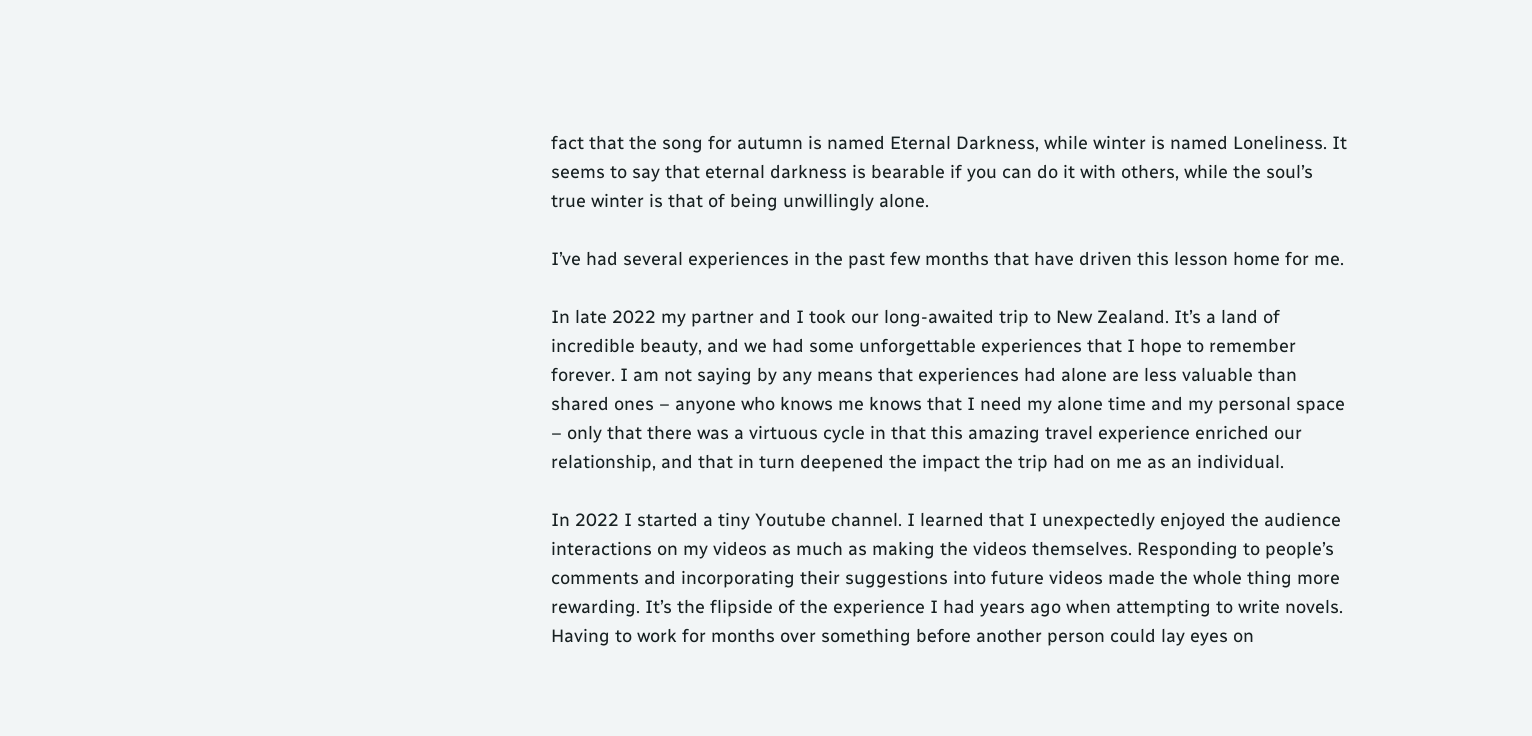fact that the song for autumn is named Eternal Darkness, while winter is named Loneliness. It seems to say that eternal darkness is bearable if you can do it with others, while the soul’s true winter is that of being unwillingly alone.

I’ve had several experiences in the past few months that have driven this lesson home for me.

In late 2022 my partner and I took our long-awaited trip to New Zealand. It’s a land of incredible beauty, and we had some unforgettable experiences that I hope to remember forever. I am not saying by any means that experiences had alone are less valuable than shared ones – anyone who knows me knows that I need my alone time and my personal space – only that there was a virtuous cycle in that this amazing travel experience enriched our relationship, and that in turn deepened the impact the trip had on me as an individual.

In 2022 I started a tiny Youtube channel. I learned that I unexpectedly enjoyed the audience interactions on my videos as much as making the videos themselves. Responding to people’s comments and incorporating their suggestions into future videos made the whole thing more rewarding. It’s the flipside of the experience I had years ago when attempting to write novels. Having to work for months over something before another person could lay eyes on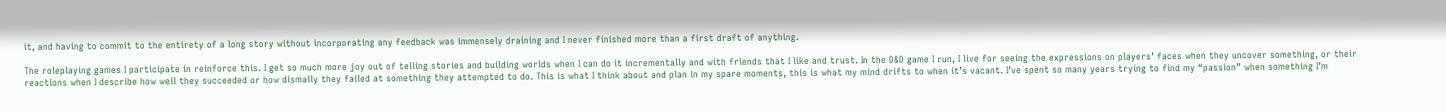it, and having to commit to the entirety of a long story without incorporating any feedback was immensely draining and I never finished more than a first draft of anything.

The roleplaying games I participate in reinforce this. I get so much more joy out of telling stories and building worlds when I can do it incrementally and with friends that I like and trust. In the D&D game I run, I live for seeing the expressions on players’ faces when they uncover something, or their reactions when I describe how well they succeeded or how dismally they failed at something they attempted to do. This is what I think about and plan in my spare moments, this is what my mind drifts to when it’s vacant. I’ve spent so many years trying to find my “passion” when something I’m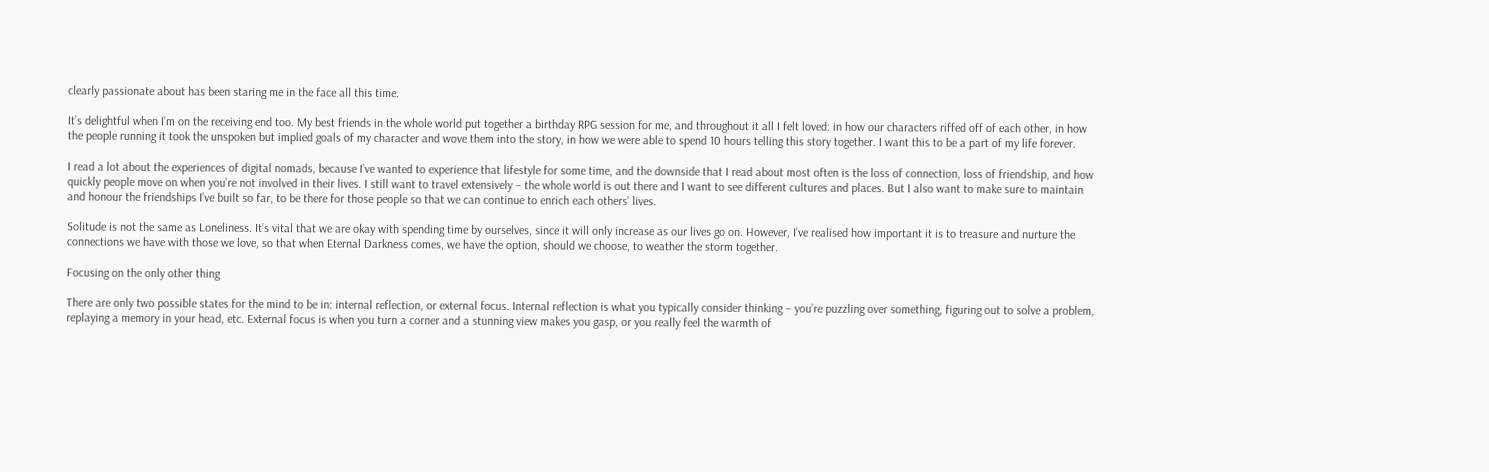clearly passionate about has been staring me in the face all this time.

It’s delightful when I’m on the receiving end too. My best friends in the whole world put together a birthday RPG session for me, and throughout it all I felt loved: in how our characters riffed off of each other, in how the people running it took the unspoken but implied goals of my character and wove them into the story, in how we were able to spend 10 hours telling this story together. I want this to be a part of my life forever.

I read a lot about the experiences of digital nomads, because I’ve wanted to experience that lifestyle for some time, and the downside that I read about most often is the loss of connection, loss of friendship, and how quickly people move on when you’re not involved in their lives. I still want to travel extensively – the whole world is out there and I want to see different cultures and places. But I also want to make sure to maintain and honour the friendships I’ve built so far, to be there for those people so that we can continue to enrich each others’ lives.

Solitude is not the same as Loneliness. It’s vital that we are okay with spending time by ourselves, since it will only increase as our lives go on. However, I’ve realised how important it is to treasure and nurture the connections we have with those we love, so that when Eternal Darkness comes, we have the option, should we choose, to weather the storm together.

Focusing on the only other thing

There are only two possible states for the mind to be in: internal reflection, or external focus. Internal reflection is what you typically consider thinking – you’re puzzling over something, figuring out to solve a problem, replaying a memory in your head, etc. External focus is when you turn a corner and a stunning view makes you gasp, or you really feel the warmth of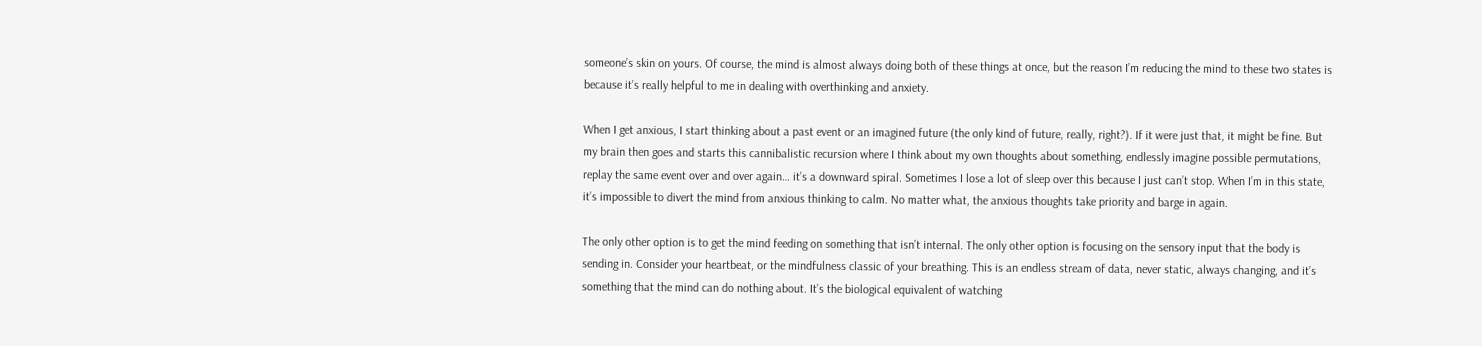someone’s skin on yours. Of course, the mind is almost always doing both of these things at once, but the reason I’m reducing the mind to these two states is because it’s really helpful to me in dealing with overthinking and anxiety.

When I get anxious, I start thinking about a past event or an imagined future (the only kind of future, really, right?). If it were just that, it might be fine. But my brain then goes and starts this cannibalistic recursion where I think about my own thoughts about something, endlessly imagine possible permutations, replay the same event over and over again… it’s a downward spiral. Sometimes I lose a lot of sleep over this because I just can’t stop. When I’m in this state, it’s impossible to divert the mind from anxious thinking to calm. No matter what, the anxious thoughts take priority and barge in again.

The only other option is to get the mind feeding on something that isn’t internal. The only other option is focusing on the sensory input that the body is sending in. Consider your heartbeat, or the mindfulness classic of your breathing. This is an endless stream of data, never static, always changing, and it’s something that the mind can do nothing about. It’s the biological equivalent of watching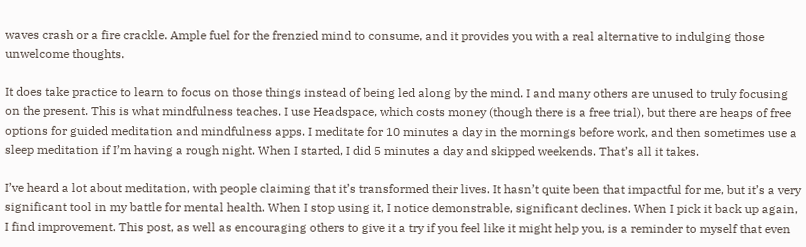waves crash or a fire crackle. Ample fuel for the frenzied mind to consume, and it provides you with a real alternative to indulging those unwelcome thoughts.

It does take practice to learn to focus on those things instead of being led along by the mind. I and many others are unused to truly focusing on the present. This is what mindfulness teaches. I use Headspace, which costs money (though there is a free trial), but there are heaps of free options for guided meditation and mindfulness apps. I meditate for 10 minutes a day in the mornings before work, and then sometimes use a sleep meditation if I’m having a rough night. When I started, I did 5 minutes a day and skipped weekends. That’s all it takes.

I’ve heard a lot about meditation, with people claiming that it’s transformed their lives. It hasn’t quite been that impactful for me, but it’s a very significant tool in my battle for mental health. When I stop using it, I notice demonstrable, significant declines. When I pick it back up again, I find improvement. This post, as well as encouraging others to give it a try if you feel like it might help you, is a reminder to myself that even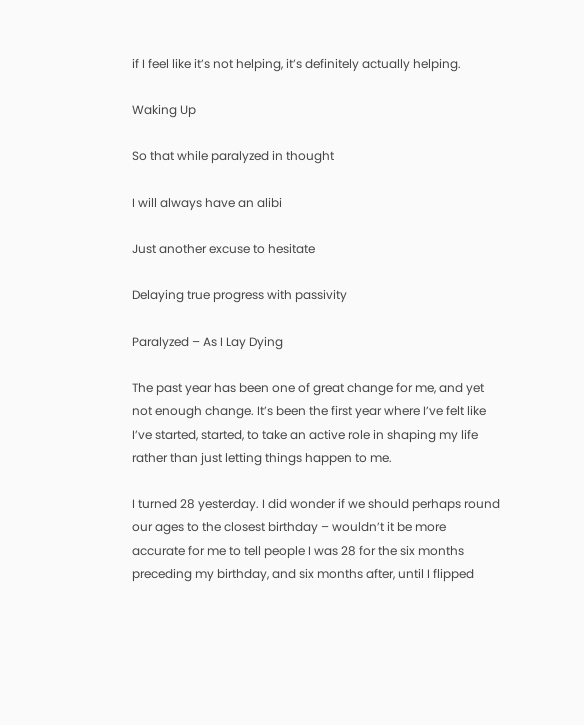if I feel like it’s not helping, it’s definitely actually helping.

Waking Up

So that while paralyzed in thought

I will always have an alibi

Just another excuse to hesitate

Delaying true progress with passivity

Paralyzed – As I Lay Dying

The past year has been one of great change for me, and yet not enough change. It’s been the first year where I’ve felt like I’ve started, started, to take an active role in shaping my life rather than just letting things happen to me.

I turned 28 yesterday. I did wonder if we should perhaps round our ages to the closest birthday – wouldn’t it be more accurate for me to tell people I was 28 for the six months preceding my birthday, and six months after, until I flipped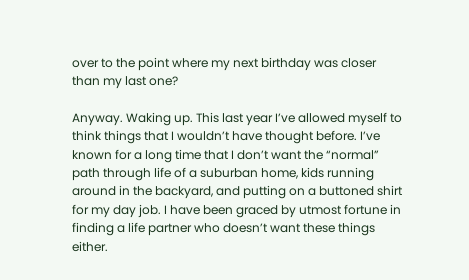over to the point where my next birthday was closer than my last one?

Anyway. Waking up. This last year I’ve allowed myself to think things that I wouldn’t have thought before. I’ve known for a long time that I don’t want the “normal” path through life of a suburban home, kids running around in the backyard, and putting on a buttoned shirt for my day job. I have been graced by utmost fortune in finding a life partner who doesn’t want these things either.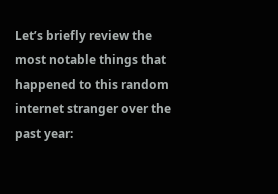Let’s briefly review the most notable things that happened to this random internet stranger over the past year: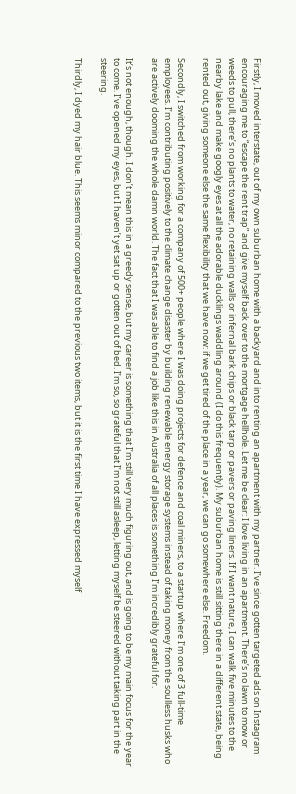Firstly, I moved interstate, out of my own suburban home with a backyard and into renting an apartment with my partner. I’ve since gotten targeted ads on Instagram encouraging me to “escape the rent trap” and give myself back over to the mortgage hellhole. Let me be clear: I love living in an apartment. There’s no lawn to mow or weeds to pull, there’s no plants to water, no retaining walls or infernal bark chips or black tarp or pavers or paving liners. If I want nature, I can walk five minutes to the nearby lake and make googly eyes at all the adorable ducklings waddling around (I do this frequently). My suburban home is still sitting there in a different state, being rented out, giving someone else the same flexibility that we have now: if we get tired of the place in a year, we can go somewhere else. Freedom.

Secondly, I switched from working for a company of 500+ people where I was doing projects for defence and coal miners, to a startup where I’m one of 3 full-time employees. I’m contributing positively to the climate change disaster by building renewable energy storage systems instead of taking money from the soulless husks who are actively dooming the whole damn world. The fact that I was able to find a job like this in Australia of all places is something I’m incredibly grateful for.

It’s not enough, though. I don’t mean this in a greedy sense, but my career is something that I’m still very much figuring out, and is going to be my main focus for the year to come. I’ve opened my eyes, but I haven’t yet sat up or gotten out of bed. I’m so, so grateful that I’m not still asleep, letting myself be steered without taking part in the steering.

Thirdly, I dyed my hair blue. This seems minor compared to the previous two items, but it is the first time I have expressed myself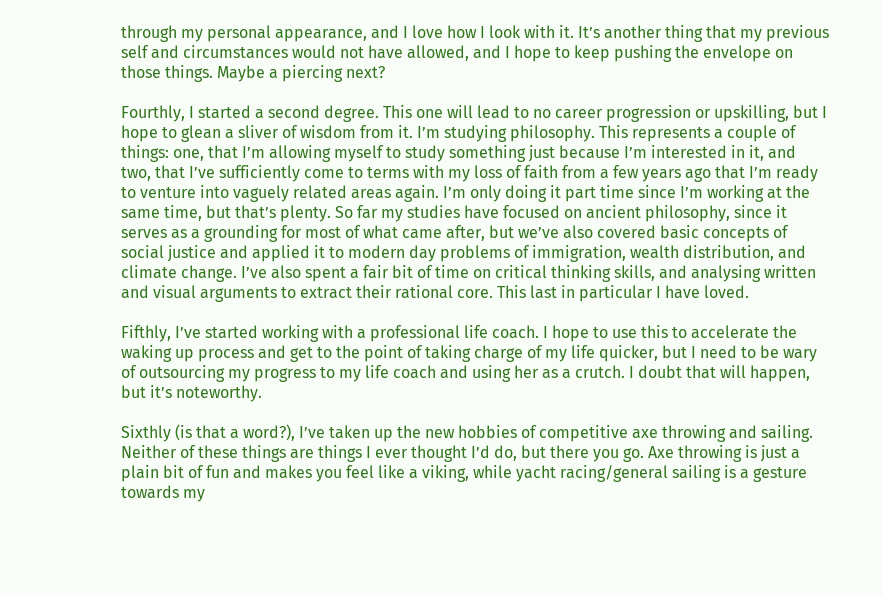through my personal appearance, and I love how I look with it. It’s another thing that my previous self and circumstances would not have allowed, and I hope to keep pushing the envelope on those things. Maybe a piercing next?

Fourthly, I started a second degree. This one will lead to no career progression or upskilling, but I hope to glean a sliver of wisdom from it. I’m studying philosophy. This represents a couple of things: one, that I’m allowing myself to study something just because I’m interested in it, and two, that I’ve sufficiently come to terms with my loss of faith from a few years ago that I’m ready to venture into vaguely related areas again. I’m only doing it part time since I’m working at the same time, but that’s plenty. So far my studies have focused on ancient philosophy, since it serves as a grounding for most of what came after, but we’ve also covered basic concepts of social justice and applied it to modern day problems of immigration, wealth distribution, and climate change. I’ve also spent a fair bit of time on critical thinking skills, and analysing written and visual arguments to extract their rational core. This last in particular I have loved.

Fifthly, I’ve started working with a professional life coach. I hope to use this to accelerate the waking up process and get to the point of taking charge of my life quicker, but I need to be wary of outsourcing my progress to my life coach and using her as a crutch. I doubt that will happen, but it’s noteworthy.

Sixthly (is that a word?), I’ve taken up the new hobbies of competitive axe throwing and sailing. Neither of these things are things I ever thought I’d do, but there you go. Axe throwing is just a plain bit of fun and makes you feel like a viking, while yacht racing/general sailing is a gesture towards my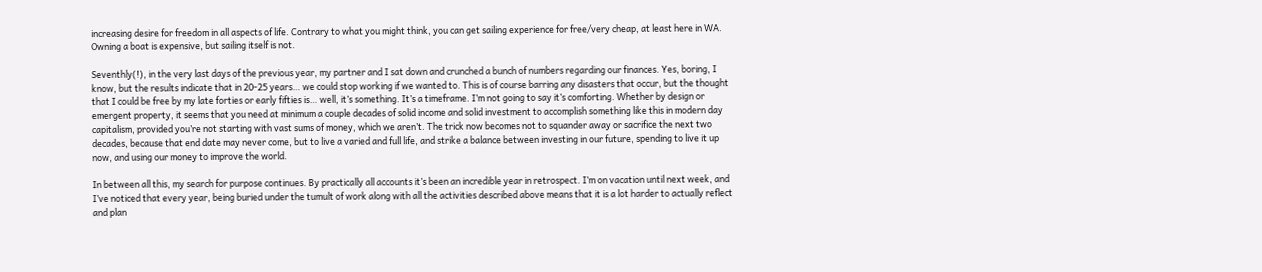increasing desire for freedom in all aspects of life. Contrary to what you might think, you can get sailing experience for free/very cheap, at least here in WA. Owning a boat is expensive, but sailing itself is not.

Seventhly(!), in the very last days of the previous year, my partner and I sat down and crunched a bunch of numbers regarding our finances. Yes, boring, I know, but the results indicate that in 20-25 years… we could stop working if we wanted to. This is of course barring any disasters that occur, but the thought that I could be free by my late forties or early fifties is… well, it’s something. It’s a timeframe. I’m not going to say it’s comforting. Whether by design or emergent property, it seems that you need at minimum a couple decades of solid income and solid investment to accomplish something like this in modern day capitalism, provided you’re not starting with vast sums of money, which we aren’t. The trick now becomes not to squander away or sacrifice the next two decades, because that end date may never come, but to live a varied and full life, and strike a balance between investing in our future, spending to live it up now, and using our money to improve the world.

In between all this, my search for purpose continues. By practically all accounts it’s been an incredible year in retrospect. I’m on vacation until next week, and I’ve noticed that every year, being buried under the tumult of work along with all the activities described above means that it is a lot harder to actually reflect and plan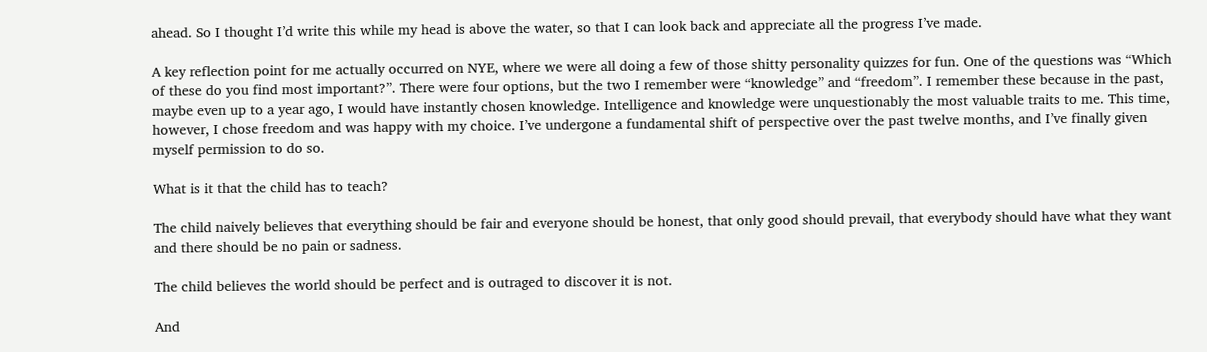ahead. So I thought I’d write this while my head is above the water, so that I can look back and appreciate all the progress I’ve made.

A key reflection point for me actually occurred on NYE, where we were all doing a few of those shitty personality quizzes for fun. One of the questions was “Which of these do you find most important?”. There were four options, but the two I remember were “knowledge” and “freedom”. I remember these because in the past, maybe even up to a year ago, I would have instantly chosen knowledge. Intelligence and knowledge were unquestionably the most valuable traits to me. This time, however, I chose freedom and was happy with my choice. I’ve undergone a fundamental shift of perspective over the past twelve months, and I’ve finally given myself permission to do so.

What is it that the child has to teach?

The child naively believes that everything should be fair and everyone should be honest, that only good should prevail, that everybody should have what they want and there should be no pain or sadness.

The child believes the world should be perfect and is outraged to discover it is not.

And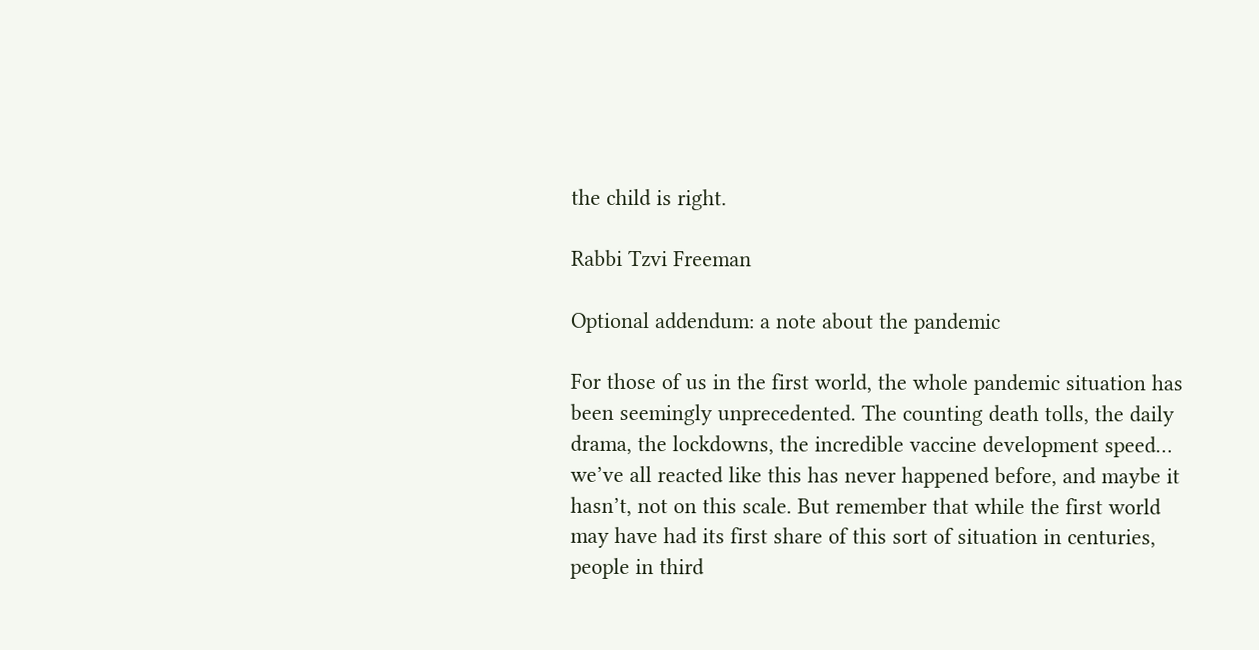the child is right.

Rabbi Tzvi Freeman

Optional addendum: a note about the pandemic

For those of us in the first world, the whole pandemic situation has been seemingly unprecedented. The counting death tolls, the daily drama, the lockdowns, the incredible vaccine development speed… we’ve all reacted like this has never happened before, and maybe it hasn’t, not on this scale. But remember that while the first world may have had its first share of this sort of situation in centuries, people in third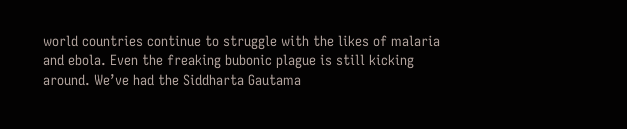world countries continue to struggle with the likes of malaria and ebola. Even the freaking bubonic plague is still kicking around. We’ve had the Siddharta Gautama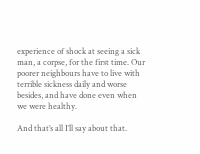experience of shock at seeing a sick man, a corpse, for the first time. Our poorer neighbours have to live with terrible sickness daily and worse besides, and have done even when we were healthy.

And that’s all I’ll say about that.